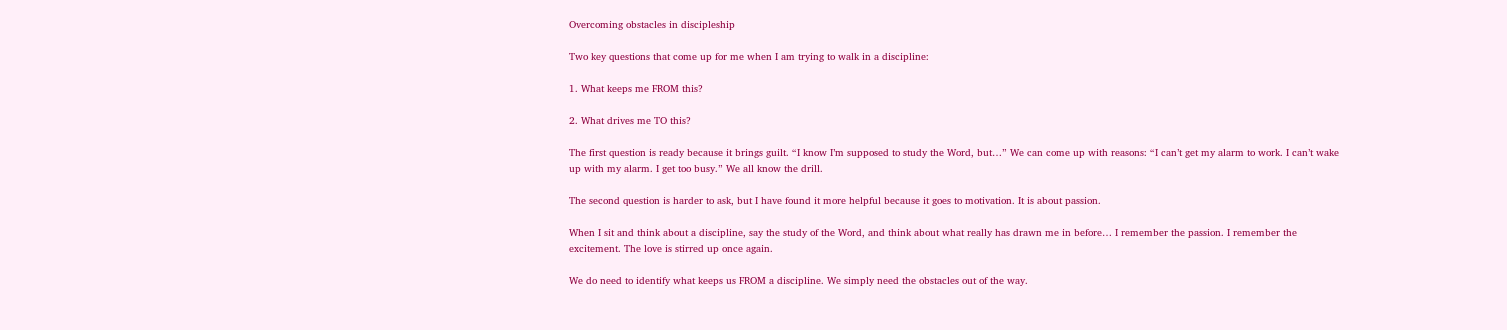Overcoming obstacles in discipleship

Two key questions that come up for me when I am trying to walk in a discipline:

1. What keeps me FROM this?

2. What drives me TO this?

The first question is ready because it brings guilt. “I know I’m supposed to study the Word, but…” We can come up with reasons: “I can’t get my alarm to work. I can’t wake up with my alarm. I get too busy.” We all know the drill.

The second question is harder to ask, but I have found it more helpful because it goes to motivation. It is about passion.

When I sit and think about a discipline, say the study of the Word, and think about what really has drawn me in before… I remember the passion. I remember the excitement. The love is stirred up once again.

We do need to identify what keeps us FROM a discipline. We simply need the obstacles out of the way.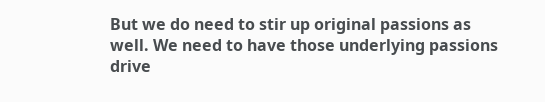But we do need to stir up original passions as well. We need to have those underlying passions drive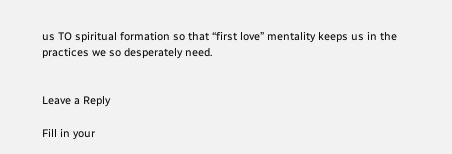us TO spiritual formation so that “first love” mentality keeps us in the practices we so desperately need.


Leave a Reply

Fill in your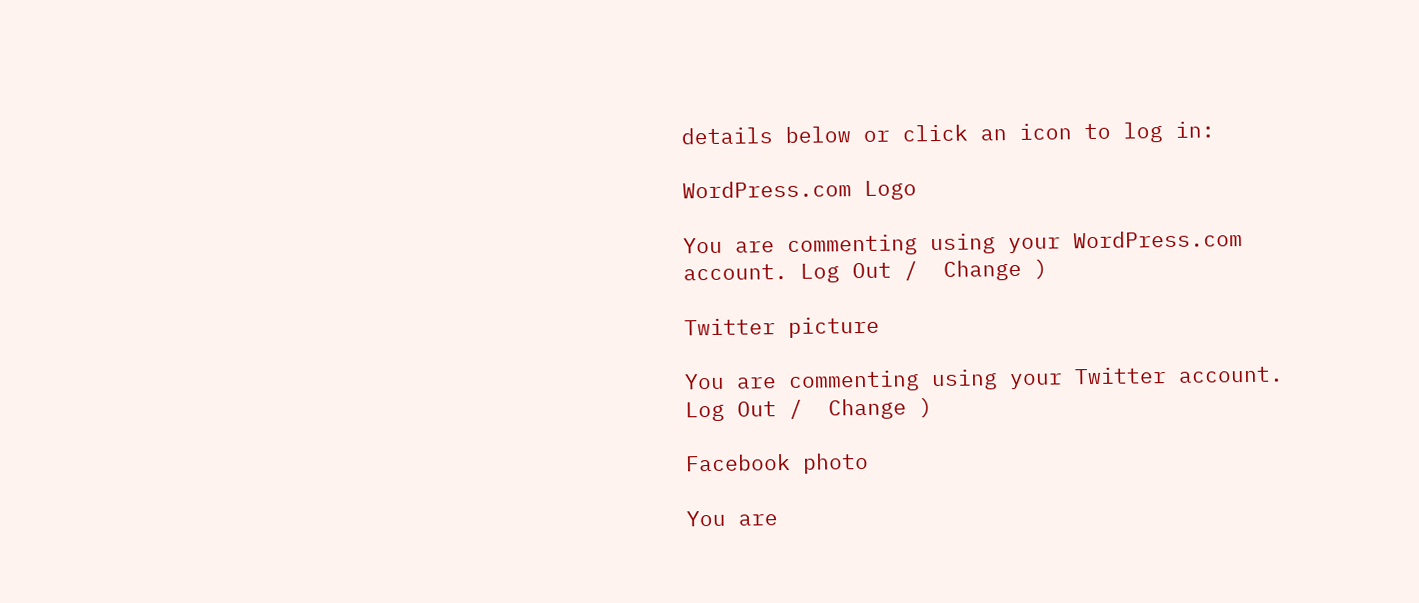details below or click an icon to log in:

WordPress.com Logo

You are commenting using your WordPress.com account. Log Out /  Change )

Twitter picture

You are commenting using your Twitter account. Log Out /  Change )

Facebook photo

You are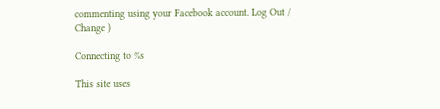commenting using your Facebook account. Log Out /  Change )

Connecting to %s

This site uses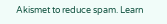Akismet to reduce spam. Learn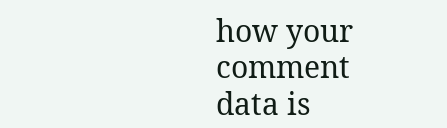how your comment data is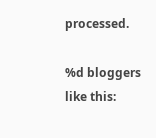processed.

%d bloggers like this: